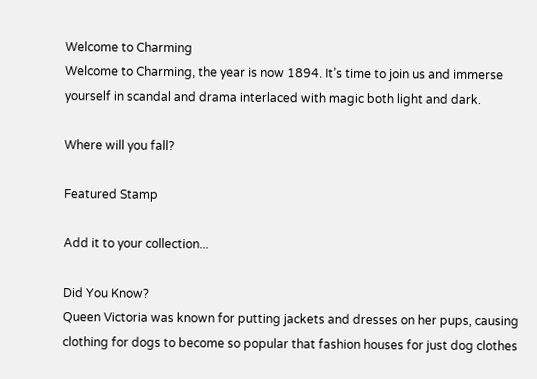Welcome to Charming
Welcome to Charming, the year is now 1894. It’s time to join us and immerse yourself in scandal and drama interlaced with magic both light and dark.

Where will you fall?

Featured Stamp

Add it to your collection...

Did You Know?
Queen Victoria was known for putting jackets and dresses on her pups, causing clothing for dogs to become so popular that fashion houses for just dog clothes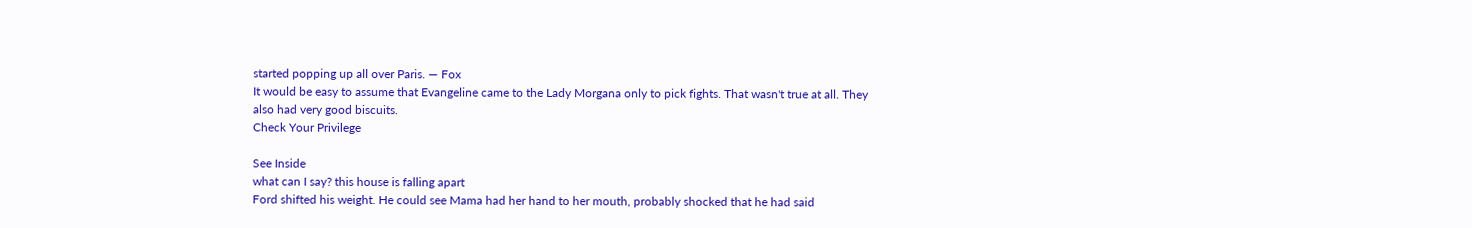started popping up all over Paris. — Fox
It would be easy to assume that Evangeline came to the Lady Morgana only to pick fights. That wasn't true at all. They also had very good biscuits.
Check Your Privilege

See Inside
what can I say? this house is falling apart
Ford shifted his weight. He could see Mama had her hand to her mouth, probably shocked that he had said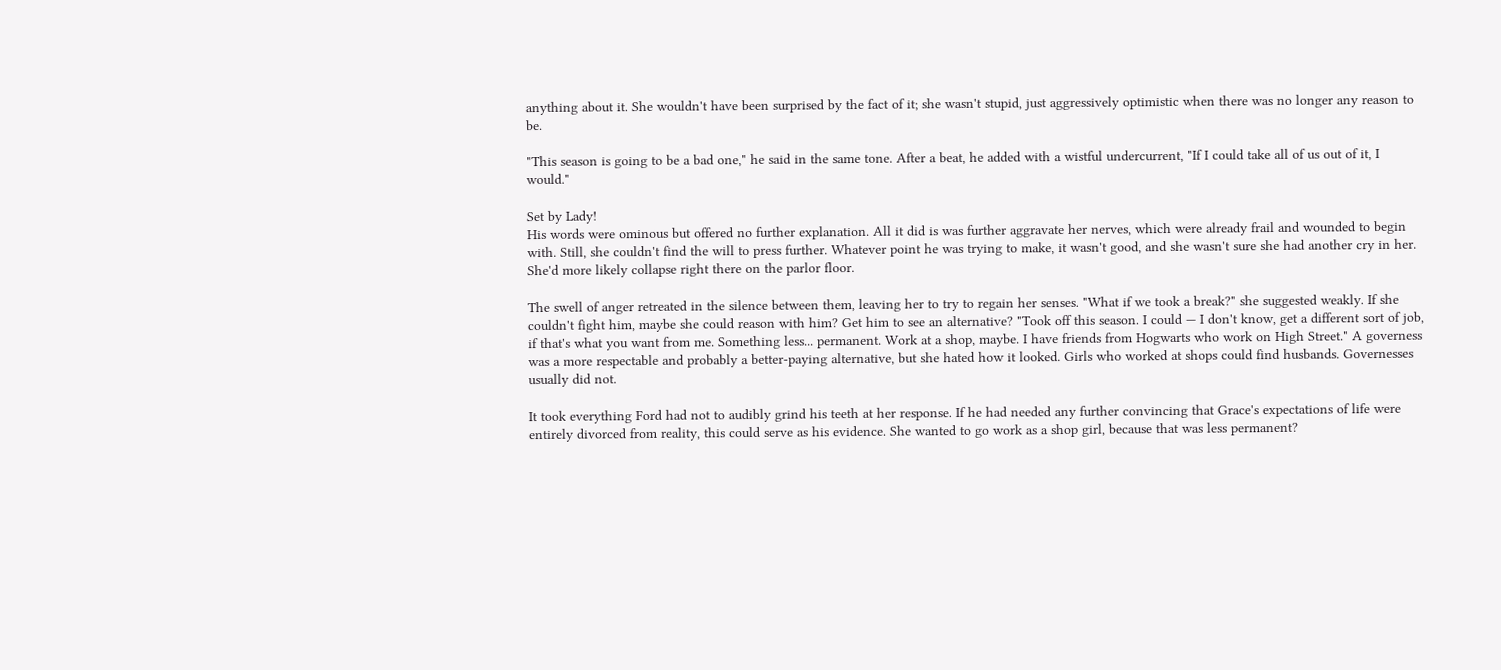anything about it. She wouldn't have been surprised by the fact of it; she wasn't stupid, just aggressively optimistic when there was no longer any reason to be.

"This season is going to be a bad one," he said in the same tone. After a beat, he added with a wistful undercurrent, "If I could take all of us out of it, I would."

Set by Lady!
His words were ominous but offered no further explanation. All it did is was further aggravate her nerves, which were already frail and wounded to begin with. Still, she couldn't find the will to press further. Whatever point he was trying to make, it wasn't good, and she wasn't sure she had another cry in her. She'd more likely collapse right there on the parlor floor.

The swell of anger retreated in the silence between them, leaving her to try to regain her senses. "What if we took a break?" she suggested weakly. If she couldn't fight him, maybe she could reason with him? Get him to see an alternative? "Took off this season. I could — I don't know, get a different sort of job, if that's what you want from me. Something less... permanent. Work at a shop, maybe. I have friends from Hogwarts who work on High Street." A governess was a more respectable and probably a better-paying alternative, but she hated how it looked. Girls who worked at shops could find husbands. Governesses usually did not.

It took everything Ford had not to audibly grind his teeth at her response. If he had needed any further convincing that Grace's expectations of life were entirely divorced from reality, this could serve as his evidence. She wanted to go work as a shop girl, because that was less permanent?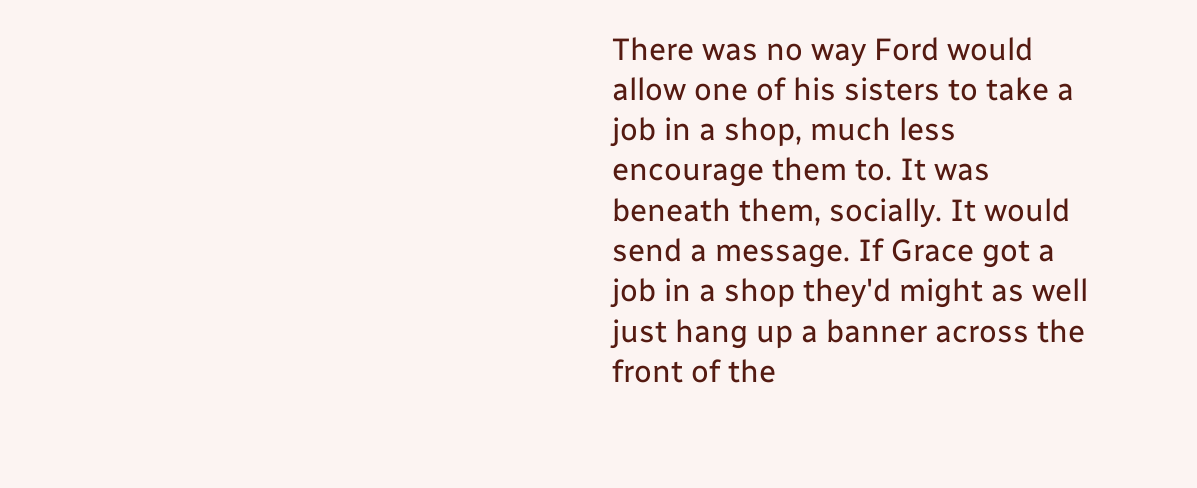There was no way Ford would allow one of his sisters to take a job in a shop, much less encourage them to. It was beneath them, socially. It would send a message. If Grace got a job in a shop they'd might as well just hang up a banner across the front of the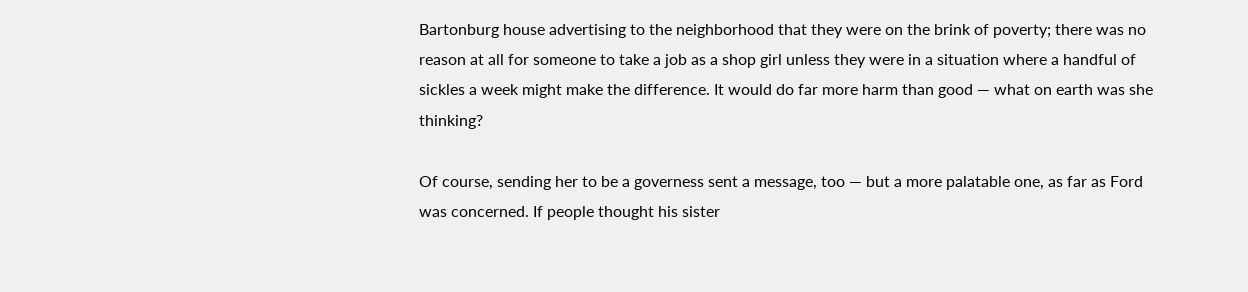Bartonburg house advertising to the neighborhood that they were on the brink of poverty; there was no reason at all for someone to take a job as a shop girl unless they were in a situation where a handful of sickles a week might make the difference. It would do far more harm than good — what on earth was she thinking?

Of course, sending her to be a governess sent a message, too — but a more palatable one, as far as Ford was concerned. If people thought his sister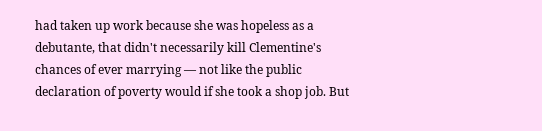had taken up work because she was hopeless as a debutante, that didn't necessarily kill Clementine's chances of ever marrying — not like the public declaration of poverty would if she took a shop job. But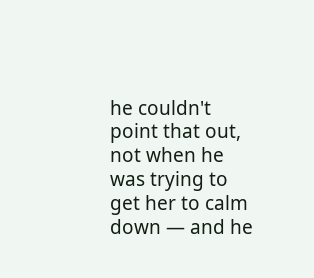he couldn't point that out, not when he was trying to get her to calm down — and he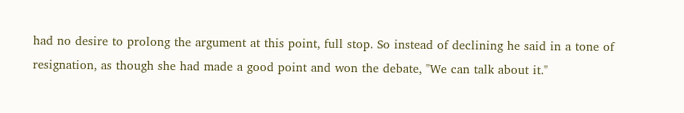had no desire to prolong the argument at this point, full stop. So instead of declining he said in a tone of resignation, as though she had made a good point and won the debate, "We can talk about it."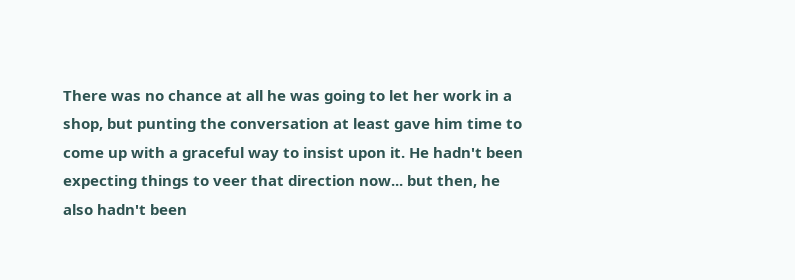There was no chance at all he was going to let her work in a shop, but punting the conversation at least gave him time to come up with a graceful way to insist upon it. He hadn't been expecting things to veer that direction now... but then, he also hadn't been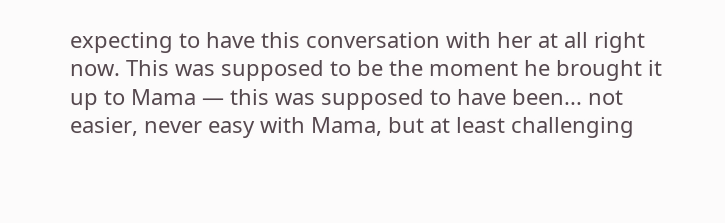expecting to have this conversation with her at all right now. This was supposed to be the moment he brought it up to Mama — this was supposed to have been... not easier, never easy with Mama, but at least challenging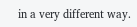in a very different way.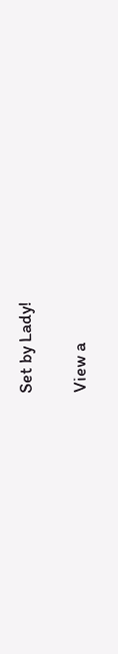Set by Lady!

View a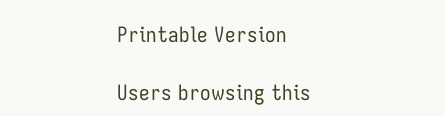Printable Version

Users browsing this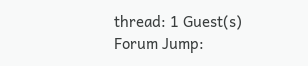thread: 1 Guest(s)
Forum Jump: